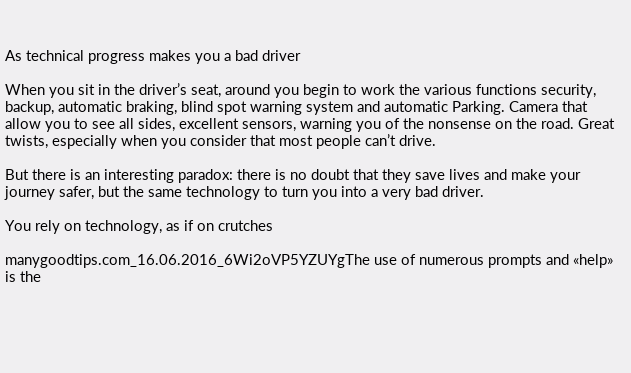As technical progress makes you a bad driver

When you sit in the driver’s seat, around you begin to work the various functions security, backup, automatic braking, blind spot warning system and automatic Parking. Camera that allow you to see all sides, excellent sensors, warning you of the nonsense on the road. Great twists, especially when you consider that most people can’t drive.

But there is an interesting paradox: there is no doubt that they save lives and make your journey safer, but the same technology to turn you into a very bad driver.

You rely on technology, as if on crutches

manygoodtips.com_16.06.2016_6Wi2oVP5YZUYgThe use of numerous prompts and «help» is the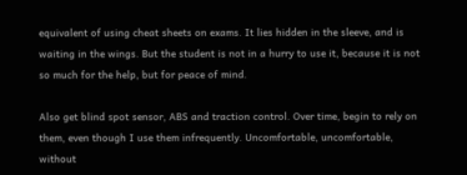equivalent of using cheat sheets on exams. It lies hidden in the sleeve, and is waiting in the wings. But the student is not in a hurry to use it, because it is not so much for the help, but for peace of mind.

Also get blind spot sensor, ABS and traction control. Over time, begin to rely on them, even though I use them infrequently. Uncomfortable, uncomfortable, without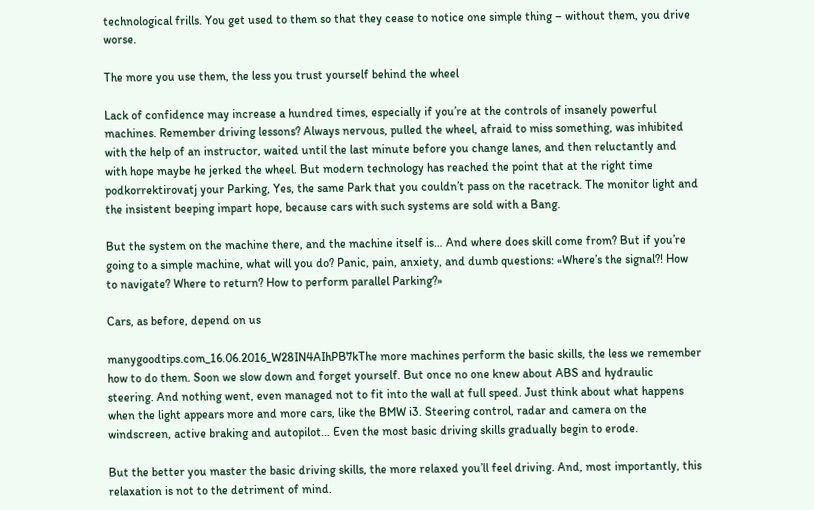technological frills. You get used to them so that they cease to notice one simple thing – without them, you drive worse.

The more you use them, the less you trust yourself behind the wheel

Lack of confidence may increase a hundred times, especially if you’re at the controls of insanely powerful machines. Remember driving lessons? Always nervous, pulled the wheel, afraid to miss something, was inhibited with the help of an instructor, waited until the last minute before you change lanes, and then reluctantly and with hope maybe he jerked the wheel. But modern technology has reached the point that at the right time podkorrektirovatj your Parking, Yes, the same Park that you couldn’t pass on the racetrack. The monitor light and the insistent beeping impart hope, because cars with such systems are sold with a Bang.

But the system on the machine there, and the machine itself is… And where does skill come from? But if you’re going to a simple machine, what will you do? Panic, pain, anxiety, and dumb questions: «Where’s the signal?! How to navigate? Where to return? How to perform parallel Parking?»

Cars, as before, depend on us

manygoodtips.com_16.06.2016_W28IN4AIhPB7kThe more machines perform the basic skills, the less we remember how to do them. Soon we slow down and forget yourself. But once no one knew about ABS and hydraulic steering. And nothing went, even managed not to fit into the wall at full speed. Just think about what happens when the light appears more and more cars, like the BMW i3. Steering control, radar and camera on the windscreen, active braking and autopilot… Even the most basic driving skills gradually begin to erode.

But the better you master the basic driving skills, the more relaxed you’ll feel driving. And, most importantly, this relaxation is not to the detriment of mind.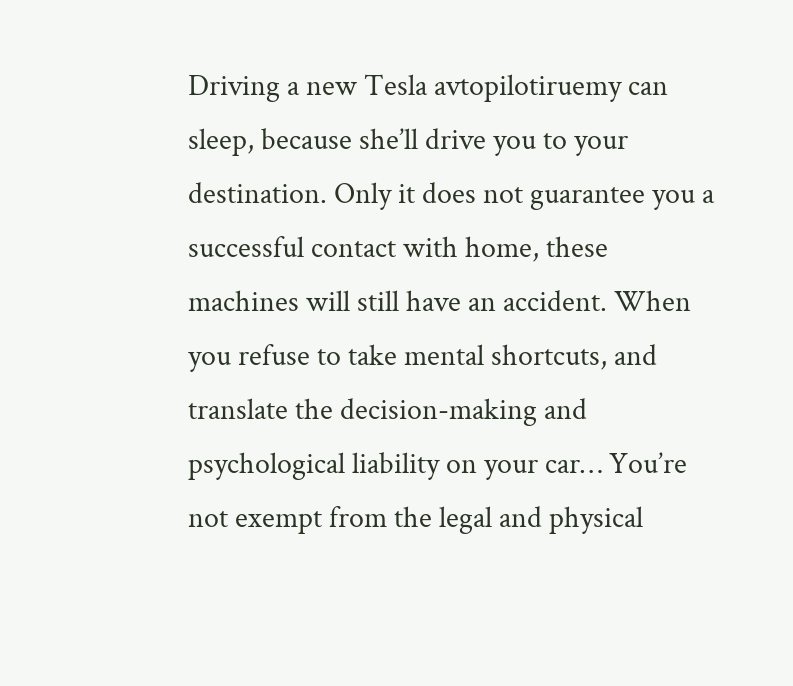Driving a new Tesla avtopilotiruemy can sleep, because she’ll drive you to your destination. Only it does not guarantee you a successful contact with home, these machines will still have an accident. When you refuse to take mental shortcuts, and translate the decision-making and psychological liability on your car… You’re not exempt from the legal and physical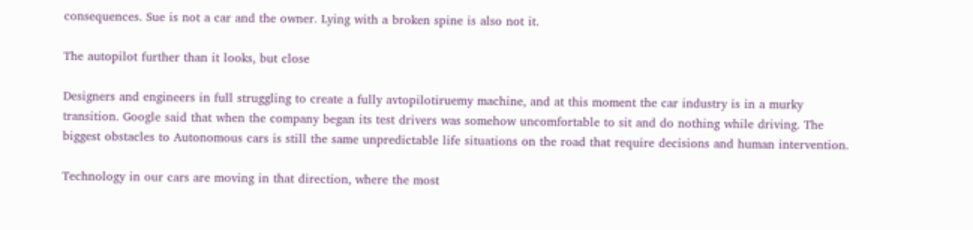consequences. Sue is not a car and the owner. Lying with a broken spine is also not it.

The autopilot further than it looks, but close

Designers and engineers in full struggling to create a fully avtopilotiruemy machine, and at this moment the car industry is in a murky transition. Google said that when the company began its test drivers was somehow uncomfortable to sit and do nothing while driving. The biggest obstacles to Autonomous cars is still the same unpredictable life situations on the road that require decisions and human intervention.

Technology in our cars are moving in that direction, where the most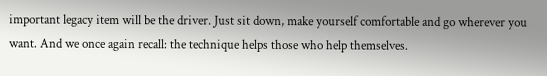important legacy item will be the driver. Just sit down, make yourself comfortable and go wherever you want. And we once again recall: the technique helps those who help themselves.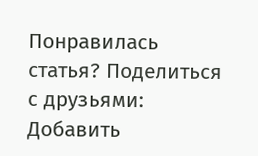Понравилась статья? Поделиться с друзьями:
Добавить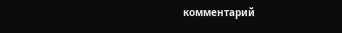комментарий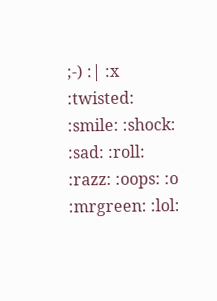;-) :| :x :twisted: :smile: :shock: :sad: :roll: :razz: :oops: :o :mrgreen: :lol: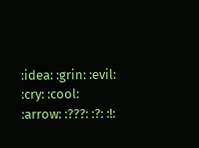:idea: :grin: :evil: :cry: :cool: :arrow: :???: :?: :!: